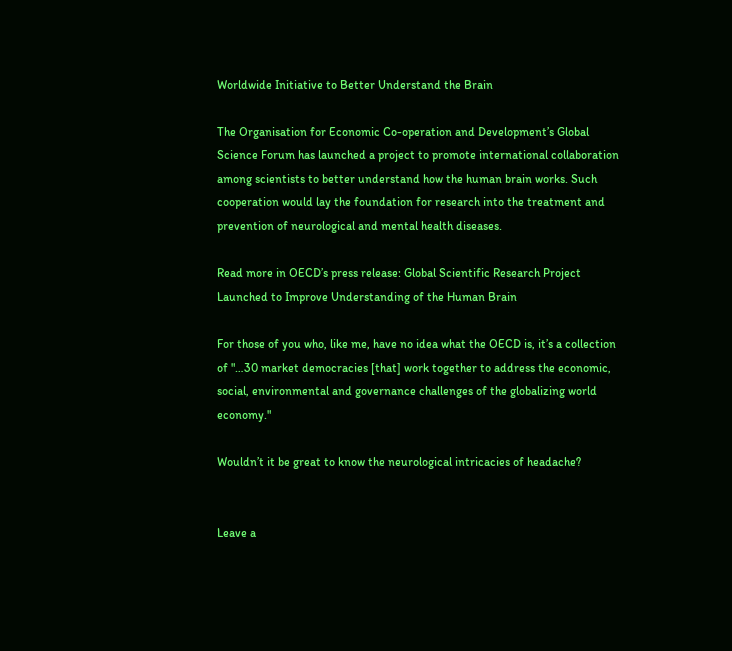Worldwide Initiative to Better Understand the Brain

The Organisation for Economic Co-operation and Development’s Global Science Forum has launched a project to promote international collaboration among scientists to better understand how the human brain works. Such cooperation would lay the foundation for research into the treatment and prevention of neurological and mental health diseases.

Read more in OECD’s press release: Global Scientific Research Project Launched to Improve Understanding of the Human Brain

For those of you who, like me, have no idea what the OECD is, it’s a collection of "…30 market democracies [that] work together to address the economic, social, environmental and governance challenges of the globalizing world economy."

Wouldn’t it be great to know the neurological intricacies of headache?


Leave a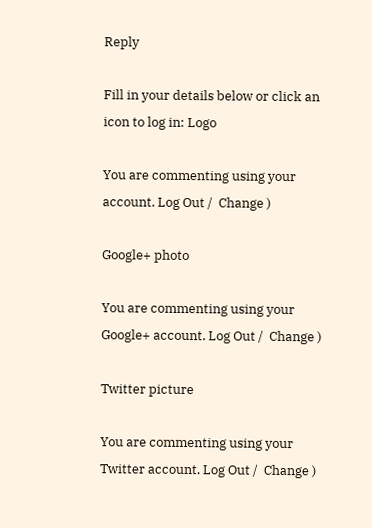Reply

Fill in your details below or click an icon to log in: Logo

You are commenting using your account. Log Out /  Change )

Google+ photo

You are commenting using your Google+ account. Log Out /  Change )

Twitter picture

You are commenting using your Twitter account. Log Out /  Change )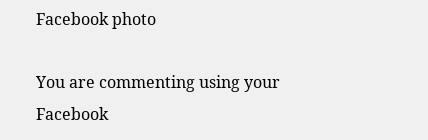Facebook photo

You are commenting using your Facebook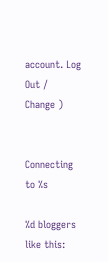account. Log Out /  Change )


Connecting to %s

%d bloggers like this: